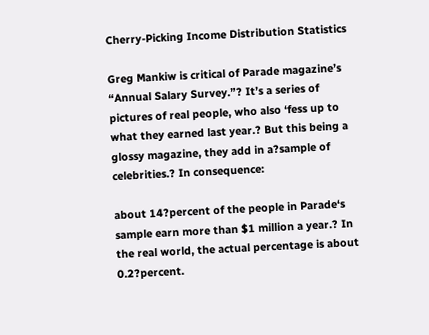Cherry-Picking Income Distribution Statistics

Greg Mankiw is critical of Parade magazine’s “Annual Salary Survey.”? It’s a series of pictures of real people, who also ‘fess up to what they earned last year.? But this being a glossy magazine, they add in a?sample of celebrities.? In consequence:

about 14?percent of the people in Parade‘s sample earn more than $1 million a year.? In the real world, the actual percentage is about 0.2?percent.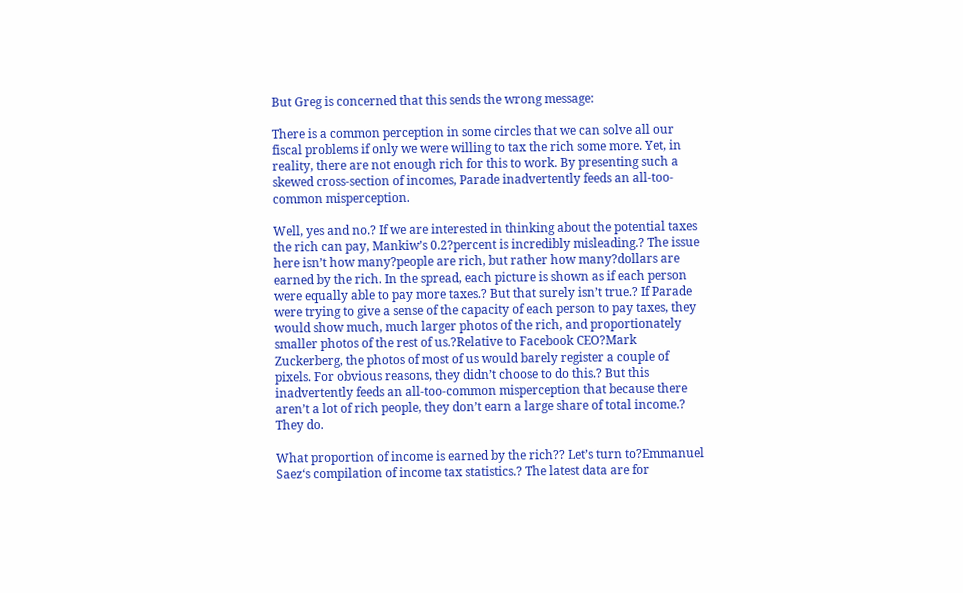But Greg is concerned that this sends the wrong message:

There is a common perception in some circles that we can solve all our fiscal problems if only we were willing to tax the rich some more. Yet, in reality, there are not enough rich for this to work. By presenting such a skewed cross-section of incomes, Parade inadvertently feeds an all-too-common misperception.

Well, yes and no.? If we are interested in thinking about the potential taxes the rich can pay, Mankiw’s 0.2?percent is incredibly misleading.? The issue here isn’t how many?people are rich, but rather how many?dollars are earned by the rich. In the spread, each picture is shown as if each person were equally able to pay more taxes.? But that surely isn’t true.? If Parade were trying to give a sense of the capacity of each person to pay taxes, they would show much, much larger photos of the rich, and proportionately smaller photos of the rest of us.?Relative to Facebook CEO?Mark Zuckerberg, the photos of most of us would barely register a couple of pixels. For obvious reasons, they didn’t choose to do this.? But this inadvertently feeds an all-too-common misperception that because there aren’t a lot of rich people, they don’t earn a large share of total income.? They do.

What proportion of income is earned by the rich?? Let’s turn to?Emmanuel Saez‘s compilation of income tax statistics.? The latest data are for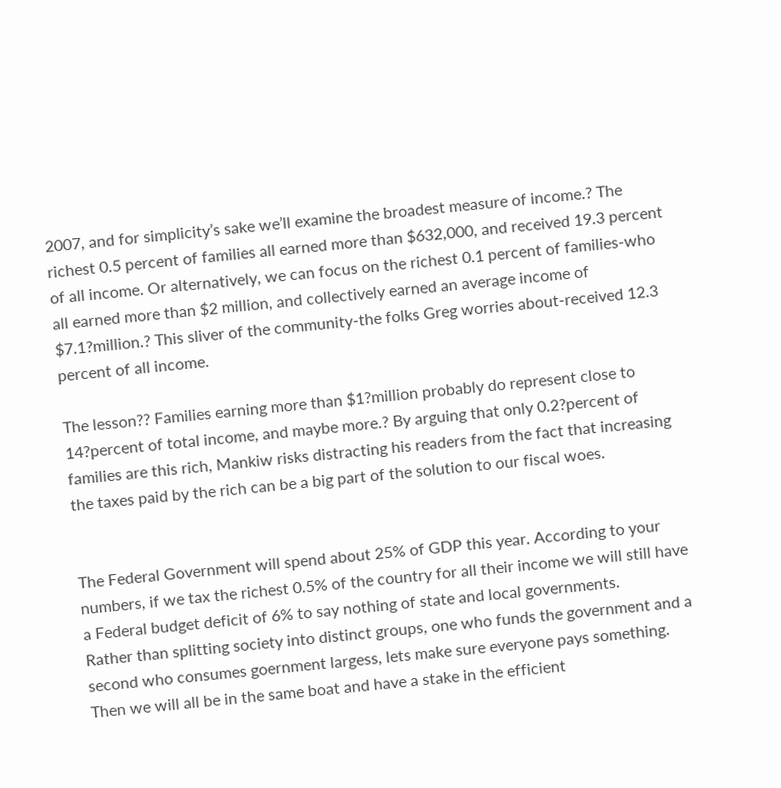2007, and for simplicity’s sake we’ll examine the broadest measure of income.? The richest 0.5 percent of families all earned more than $632,000, and received 19.3 percent of all income. Or alternatively, we can focus on the richest 0.1 percent of families-who all earned more than $2 million, and collectively earned an average income of $7.1?million.? This sliver of the community-the folks Greg worries about-received 12.3 percent of all income.

The lesson?? Families earning more than $1?million probably do represent close to 14?percent of total income, and maybe more.? By arguing that only 0.2?percent of families are this rich, Mankiw risks distracting his readers from the fact that increasing the taxes paid by the rich can be a big part of the solution to our fiscal woes.


The Federal Government will spend about 25% of GDP this year. According to your numbers, if we tax the richest 0.5% of the country for all their income we will still have a Federal budget deficit of 6% to say nothing of state and local governments.
Rather than splitting society into distinct groups, one who funds the government and a second who consumes goernment largess, lets make sure everyone pays something. Then we will all be in the same boat and have a stake in the efficient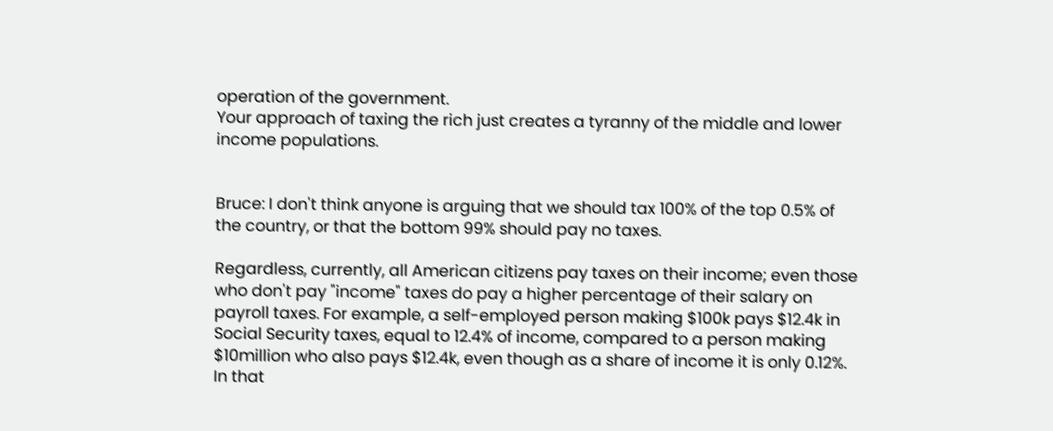operation of the government.
Your approach of taxing the rich just creates a tyranny of the middle and lower income populations.


Bruce: I don't think anyone is arguing that we should tax 100% of the top 0.5% of the country, or that the bottom 99% should pay no taxes.

Regardless, currently, all American citizens pay taxes on their income; even those who don't pay "income" taxes do pay a higher percentage of their salary on payroll taxes. For example, a self-employed person making $100k pays $12.4k in Social Security taxes, equal to 12.4% of income, compared to a person making $10million who also pays $12.4k, even though as a share of income it is only 0.12%. In that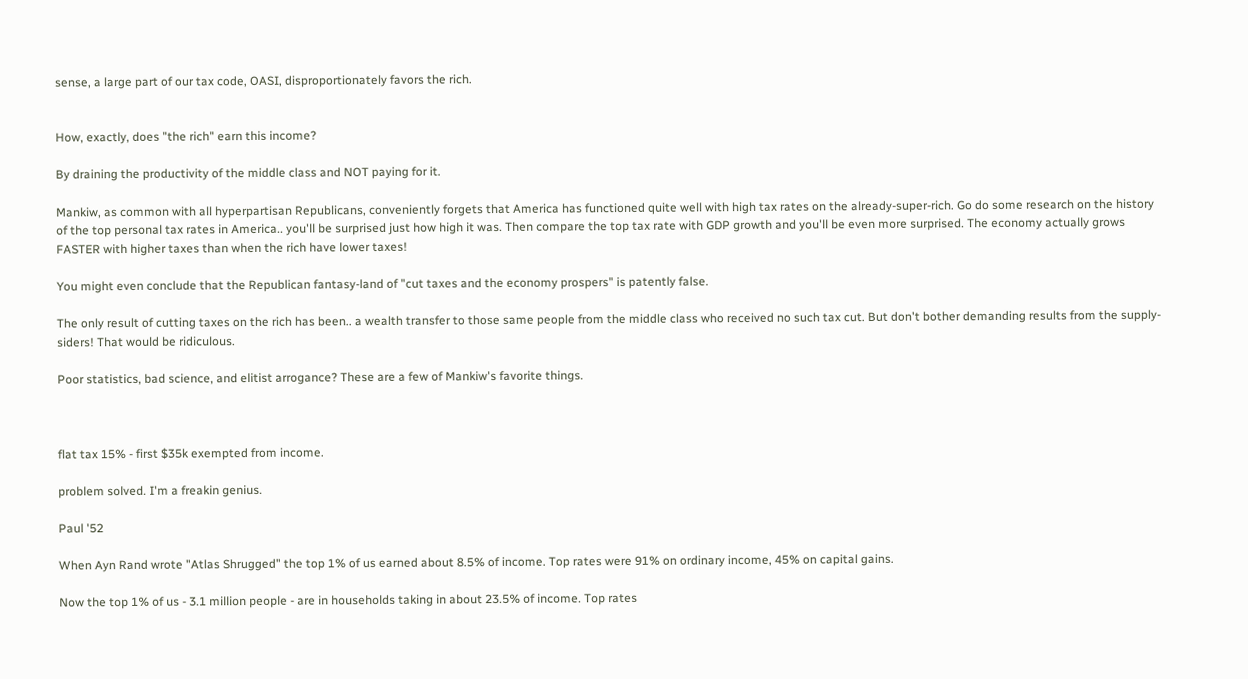sense, a large part of our tax code, OASI, disproportionately favors the rich.


How, exactly, does "the rich" earn this income?

By draining the productivity of the middle class and NOT paying for it.

Mankiw, as common with all hyperpartisan Republicans, conveniently forgets that America has functioned quite well with high tax rates on the already-super-rich. Go do some research on the history of the top personal tax rates in America.. you'll be surprised just how high it was. Then compare the top tax rate with GDP growth and you'll be even more surprised. The economy actually grows FASTER with higher taxes than when the rich have lower taxes!

You might even conclude that the Republican fantasy-land of "cut taxes and the economy prospers" is patently false.

The only result of cutting taxes on the rich has been.. a wealth transfer to those same people from the middle class who received no such tax cut. But don't bother demanding results from the supply-siders! That would be ridiculous.

Poor statistics, bad science, and elitist arrogance? These are a few of Mankiw's favorite things.



flat tax 15% - first $35k exempted from income.

problem solved. I'm a freakin genius.

Paul '52

When Ayn Rand wrote "Atlas Shrugged" the top 1% of us earned about 8.5% of income. Top rates were 91% on ordinary income, 45% on capital gains.

Now the top 1% of us - 3.1 million people - are in households taking in about 23.5% of income. Top rates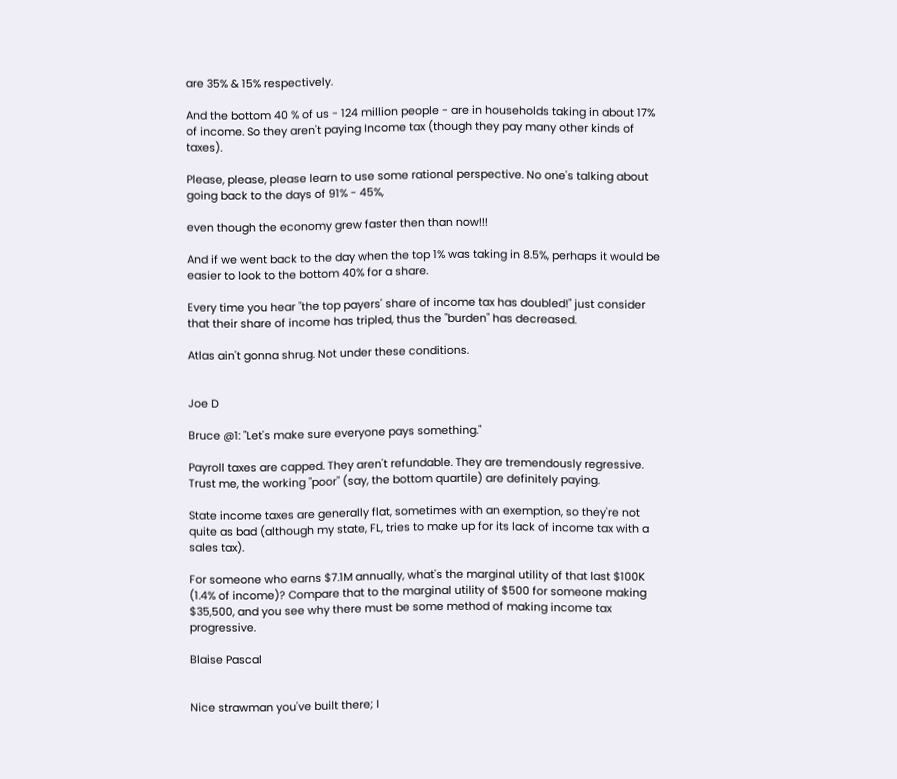are 35% & 15% respectively.

And the bottom 40 % of us - 124 million people - are in households taking in about 17% of income. So they aren't paying Income tax (though they pay many other kinds of taxes).

Please, please, please learn to use some rational perspective. No one's talking about going back to the days of 91% - 45%,

even though the economy grew faster then than now!!!

And if we went back to the day when the top 1% was taking in 8.5%, perhaps it would be easier to look to the bottom 40% for a share.

Every time you hear "the top payers' share of income tax has doubled!" just consider that their share of income has tripled, thus the "burden" has decreased.

Atlas ain't gonna shrug. Not under these conditions.


Joe D

Bruce @1: "Let's make sure everyone pays something."

Payroll taxes are capped. They aren't refundable. They are tremendously regressive. Trust me, the working "poor" (say, the bottom quartile) are definitely paying.

State income taxes are generally flat, sometimes with an exemption, so they're not quite as bad (although my state, FL, tries to make up for its lack of income tax with a sales tax).

For someone who earns $7.1M annually, what's the marginal utility of that last $100K (1.4% of income)? Compare that to the marginal utility of $500 for someone making $35,500, and you see why there must be some method of making income tax progressive.

Blaise Pascal


Nice strawman you've built there; I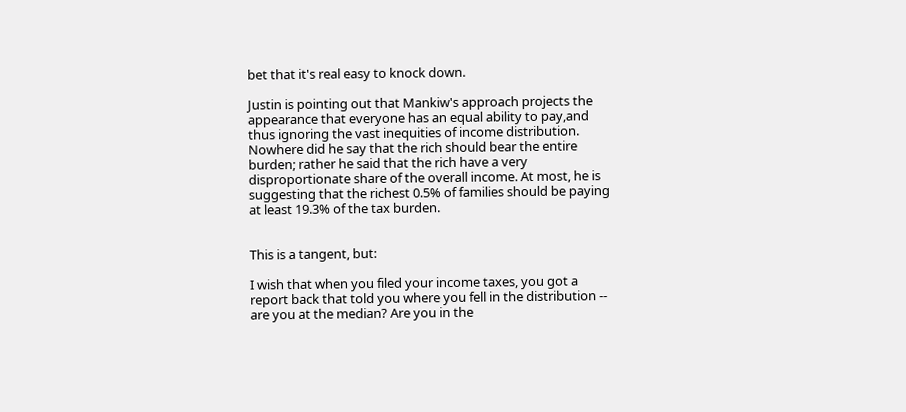bet that it's real easy to knock down.

Justin is pointing out that Mankiw's approach projects the appearance that everyone has an equal ability to pay,and thus ignoring the vast inequities of income distribution. Nowhere did he say that the rich should bear the entire burden; rather he said that the rich have a very disproportionate share of the overall income. At most, he is suggesting that the richest 0.5% of families should be paying at least 19.3% of the tax burden.


This is a tangent, but:

I wish that when you filed your income taxes, you got a report back that told you where you fell in the distribution -- are you at the median? Are you in the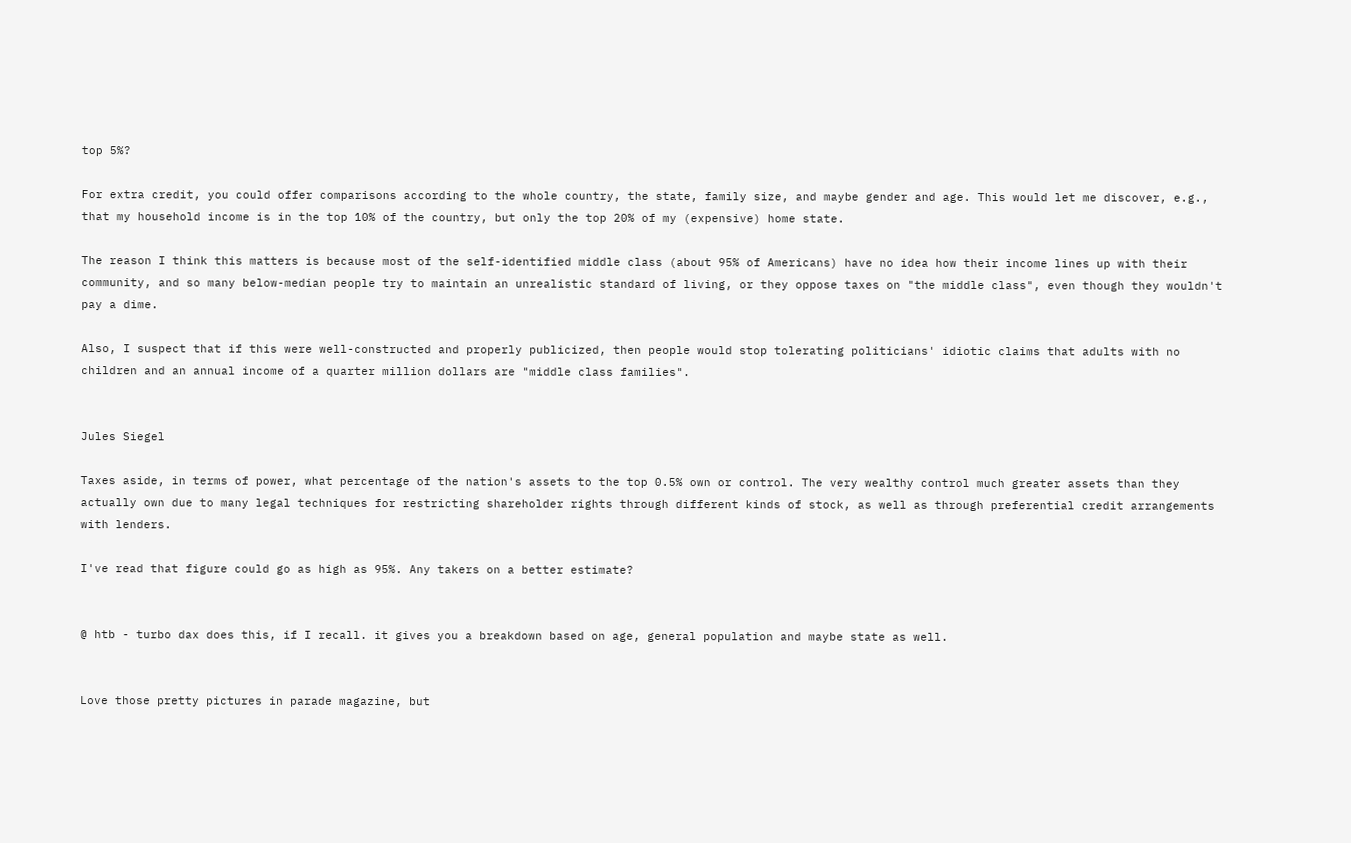top 5%?

For extra credit, you could offer comparisons according to the whole country, the state, family size, and maybe gender and age. This would let me discover, e.g., that my household income is in the top 10% of the country, but only the top 20% of my (expensive) home state.

The reason I think this matters is because most of the self-identified middle class (about 95% of Americans) have no idea how their income lines up with their community, and so many below-median people try to maintain an unrealistic standard of living, or they oppose taxes on "the middle class", even though they wouldn't pay a dime.

Also, I suspect that if this were well-constructed and properly publicized, then people would stop tolerating politicians' idiotic claims that adults with no children and an annual income of a quarter million dollars are "middle class families".


Jules Siegel

Taxes aside, in terms of power, what percentage of the nation's assets to the top 0.5% own or control. The very wealthy control much greater assets than they actually own due to many legal techniques for restricting shareholder rights through different kinds of stock, as well as through preferential credit arrangements with lenders.

I've read that figure could go as high as 95%. Any takers on a better estimate?


@ htb - turbo dax does this, if I recall. it gives you a breakdown based on age, general population and maybe state as well.


Love those pretty pictures in parade magazine, but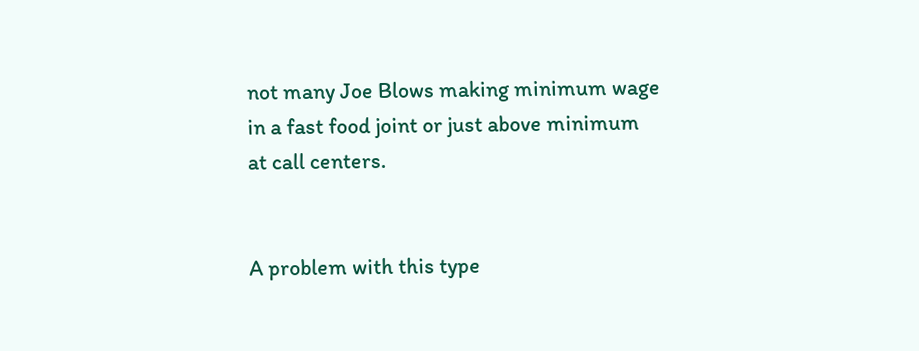not many Joe Blows making minimum wage in a fast food joint or just above minimum at call centers.


A problem with this type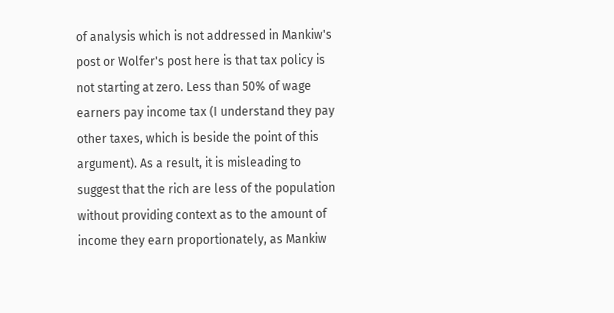of analysis which is not addressed in Mankiw's post or Wolfer's post here is that tax policy is not starting at zero. Less than 50% of wage earners pay income tax (I understand they pay other taxes, which is beside the point of this argument). As a result, it is misleading to suggest that the rich are less of the population without providing context as to the amount of income they earn proportionately, as Mankiw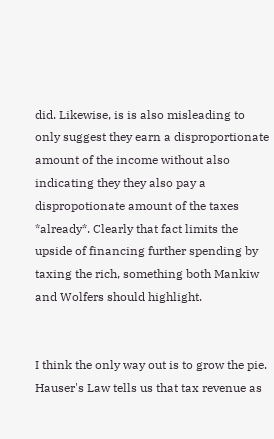did. Likewise, is is also misleading to only suggest they earn a disproportionate amount of the income without also indicating they they also pay a dispropotionate amount of the taxes *already*. Clearly that fact limits the upside of financing further spending by taxing the rich, something both Mankiw and Wolfers should highlight.


I think the only way out is to grow the pie. Hauser's Law tells us that tax revenue as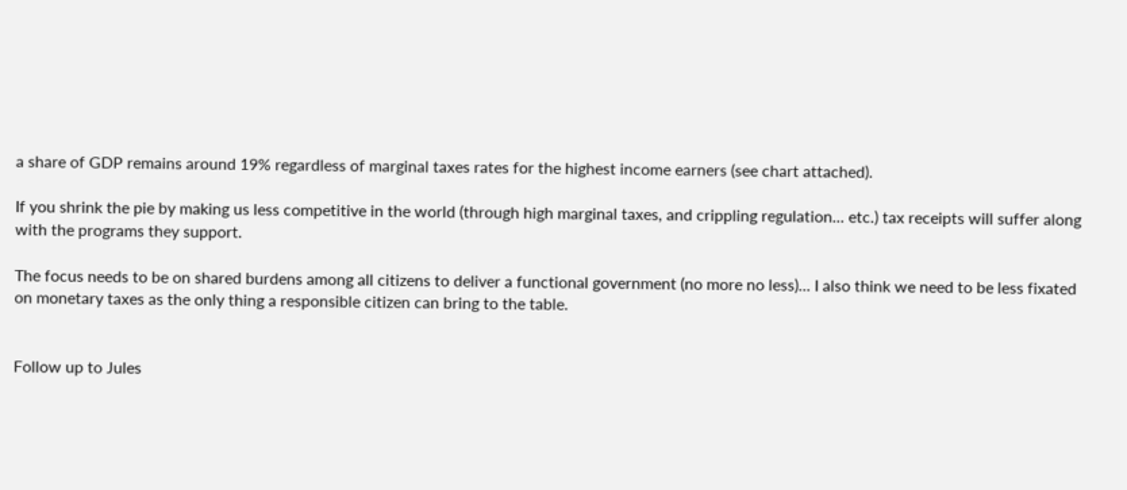a share of GDP remains around 19% regardless of marginal taxes rates for the highest income earners (see chart attached).

If you shrink the pie by making us less competitive in the world (through high marginal taxes, and crippling regulation... etc.) tax receipts will suffer along with the programs they support.

The focus needs to be on shared burdens among all citizens to deliver a functional government (no more no less)... I also think we need to be less fixated on monetary taxes as the only thing a responsible citizen can bring to the table.


Follow up to Jules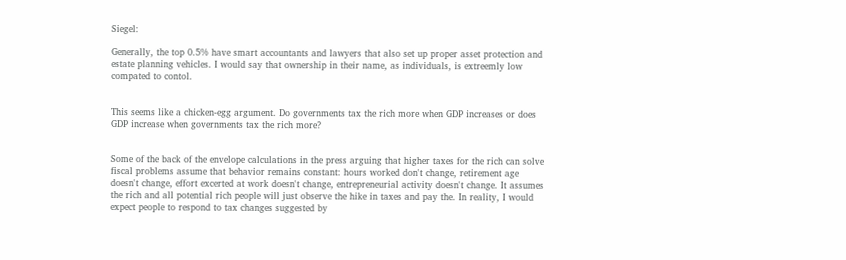Siegel:

Generally, the top 0.5% have smart accountants and lawyers that also set up proper asset protection and estate planning vehicles. I would say that ownership in their name, as individuals, is extreemly low compated to contol.


This seems like a chicken-egg argument. Do governments tax the rich more when GDP increases or does GDP increase when governments tax the rich more?


Some of the back of the envelope calculations in the press arguing that higher taxes for the rich can solve fiscal problems assume that behavior remains constant: hours worked don't change, retirement age doesn't change, effort excerted at work doesn't change, entrepreneurial activity doesn't change. It assumes the rich and all potential rich people will just observe the hike in taxes and pay the. In reality, I would expect people to respond to tax changes suggested by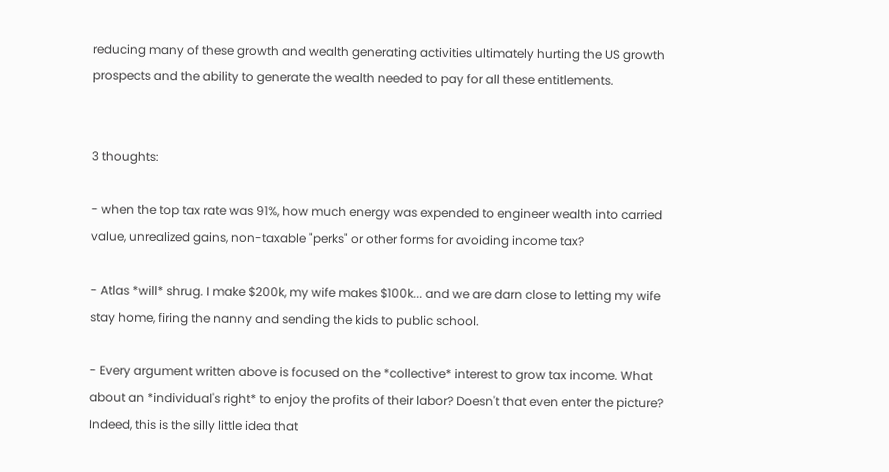reducing many of these growth and wealth generating activities ultimately hurting the US growth prospects and the ability to generate the wealth needed to pay for all these entitlements.


3 thoughts:

- when the top tax rate was 91%, how much energy was expended to engineer wealth into carried value, unrealized gains, non-taxable "perks" or other forms for avoiding income tax?

- Atlas *will* shrug. I make $200k, my wife makes $100k... and we are darn close to letting my wife stay home, firing the nanny and sending the kids to public school.

- Every argument written above is focused on the *collective* interest to grow tax income. What about an *individual's right* to enjoy the profits of their labor? Doesn't that even enter the picture? Indeed, this is the silly little idea that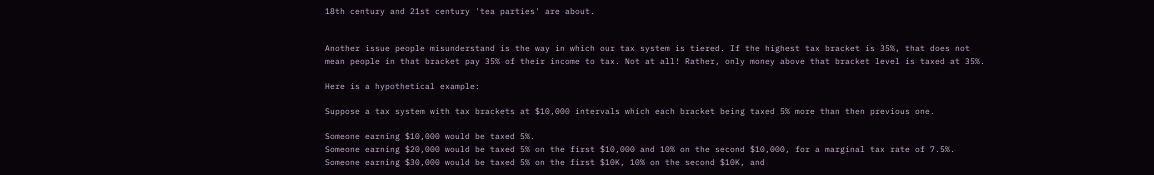18th century and 21st century 'tea parties' are about.


Another issue people misunderstand is the way in which our tax system is tiered. If the highest tax bracket is 35%, that does not mean people in that bracket pay 35% of their income to tax. Not at all! Rather, only money above that bracket level is taxed at 35%.

Here is a hypothetical example:

Suppose a tax system with tax brackets at $10,000 intervals which each bracket being taxed 5% more than then previous one.

Someone earning $10,000 would be taxed 5%.
Someone earning $20,000 would be taxed 5% on the first $10,000 and 10% on the second $10,000, for a marginal tax rate of 7.5%.
Someone earning $30,000 would be taxed 5% on the first $10K, 10% on the second $10K, and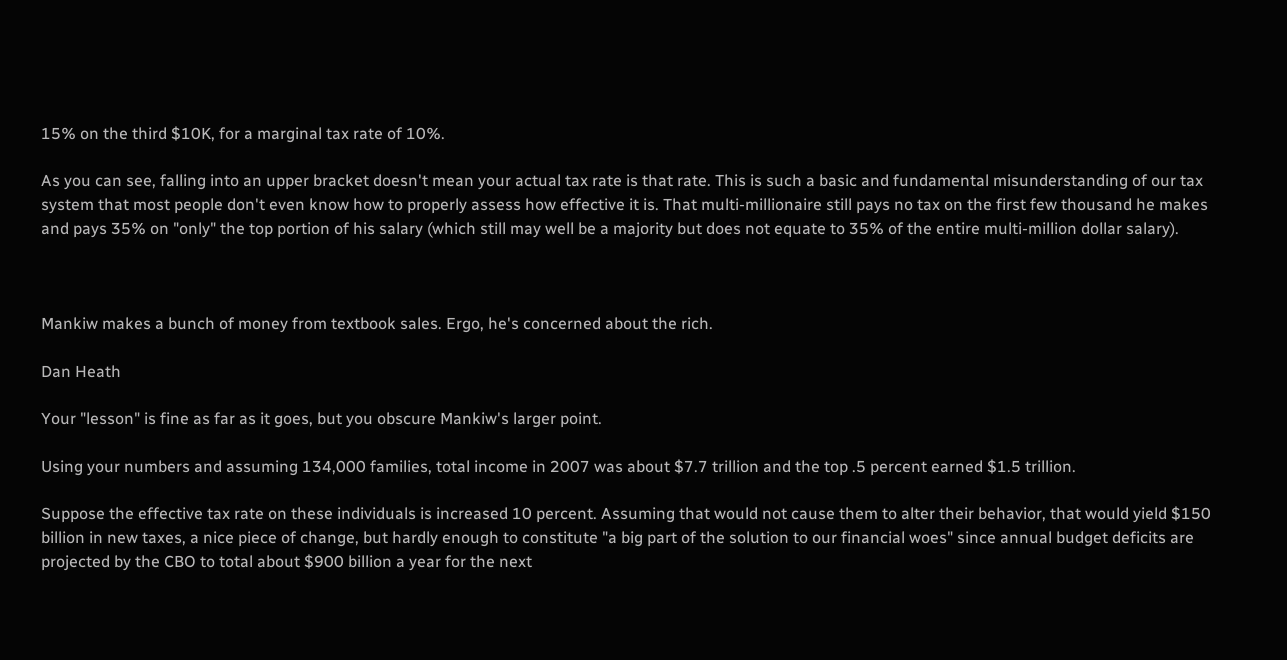15% on the third $10K, for a marginal tax rate of 10%.

As you can see, falling into an upper bracket doesn't mean your actual tax rate is that rate. This is such a basic and fundamental misunderstanding of our tax system that most people don't even know how to properly assess how effective it is. That multi-millionaire still pays no tax on the first few thousand he makes and pays 35% on "only" the top portion of his salary (which still may well be a majority but does not equate to 35% of the entire multi-million dollar salary).



Mankiw makes a bunch of money from textbook sales. Ergo, he's concerned about the rich.

Dan Heath

Your "lesson" is fine as far as it goes, but you obscure Mankiw's larger point.

Using your numbers and assuming 134,000 families, total income in 2007 was about $7.7 trillion and the top .5 percent earned $1.5 trillion.

Suppose the effective tax rate on these individuals is increased 10 percent. Assuming that would not cause them to alter their behavior, that would yield $150 billion in new taxes, a nice piece of change, but hardly enough to constitute "a big part of the solution to our financial woes" since annual budget deficits are projected by the CBO to total about $900 billion a year for the next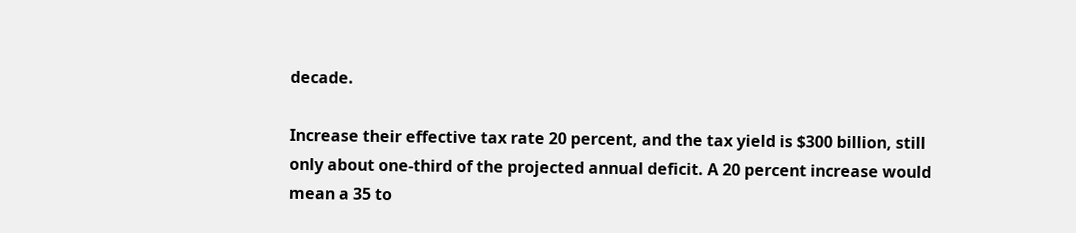decade.

Increase their effective tax rate 20 percent, and the tax yield is $300 billion, still only about one-third of the projected annual deficit. A 20 percent increase would mean a 35 to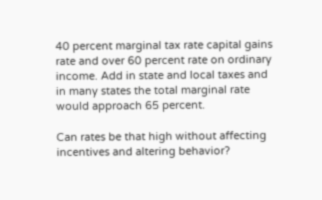40 percent marginal tax rate capital gains rate and over 60 percent rate on ordinary income. Add in state and local taxes and in many states the total marginal rate would approach 65 percent.

Can rates be that high without affecting incentives and altering behavior?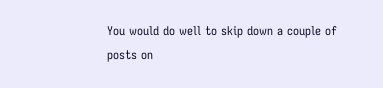You would do well to skip down a couple of posts on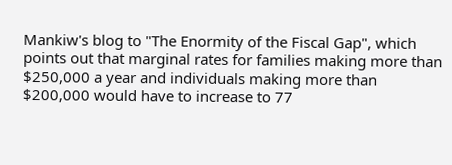Mankiw's blog to "The Enormity of the Fiscal Gap", which points out that marginal rates for families making more than $250,000 a year and individuals making more than $200,000 would have to increase to 77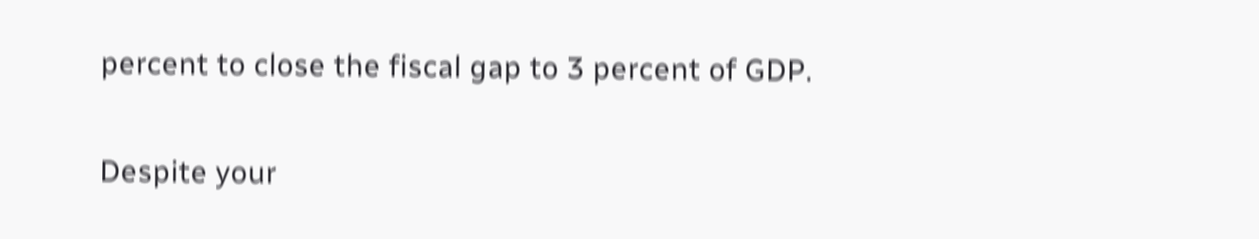percent to close the fiscal gap to 3 percent of GDP.

Despite your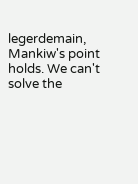legerdemain, Mankiw's point holds. We can't solve the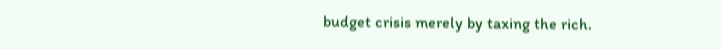budget crisis merely by taxing the rich.